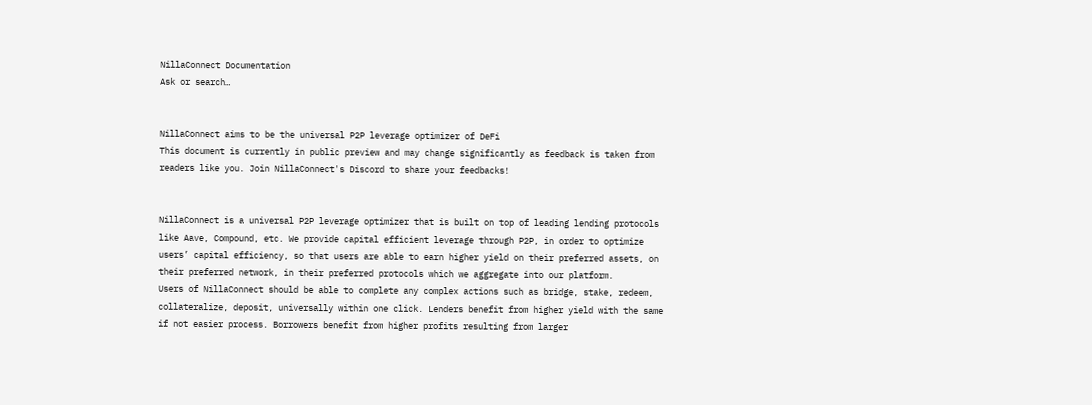NillaConnect Documentation
Ask or search…


NillaConnect aims to be the universal P2P leverage optimizer of DeFi
This document is currently in public preview and may change significantly as feedback is taken from readers like you. Join NillaConnect's Discord to share your feedbacks!


NillaConnect is a universal P2P leverage optimizer that is built on top of leading lending protocols like Aave, Compound, etc. We provide capital efficient leverage through P2P, in order to optimize users’ capital efficiency, so that users are able to earn higher yield on their preferred assets, on their preferred network, in their preferred protocols which we aggregate into our platform.
Users of NillaConnect should be able to complete any complex actions such as bridge, stake, redeem, collateralize, deposit, universally within one click. Lenders benefit from higher yield with the same if not easier process. Borrowers benefit from higher profits resulting from larger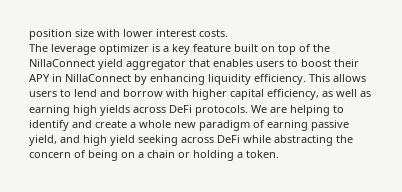position size with lower interest costs.
The leverage optimizer is a key feature built on top of the NillaConnect yield aggregator that enables users to boost their APY in NillaConnect by enhancing liquidity efficiency. This allows users to lend and borrow with higher capital efficiency, as well as earning high yields across DeFi protocols. We are helping to identify and create a whole new paradigm of earning passive yield, and high yield seeking across DeFi while abstracting the concern of being on a chain or holding a token.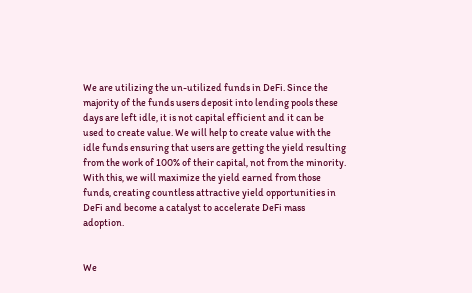We are utilizing the un-utilized funds in DeFi. Since the majority of the funds users deposit into lending pools these days are left idle, it is not capital efficient and it can be used to create value. We will help to create value with the idle funds ensuring that users are getting the yield resulting from the work of 100% of their capital, not from the minority. With this, we will maximize the yield earned from those funds, creating countless attractive yield opportunities in DeFi and become a catalyst to accelerate DeFi mass adoption.


We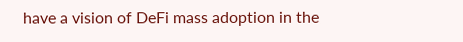have a vision of DeFi mass adoption in the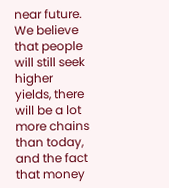near future. We believe that people will still seek higher yields, there will be a lot more chains than today, and the fact that money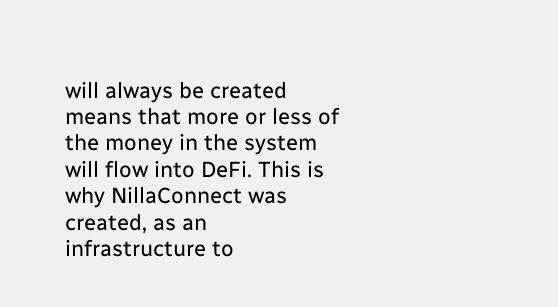will always be created means that more or less of the money in the system will flow into DeFi. This is why NillaConnect was created, as an infrastructure to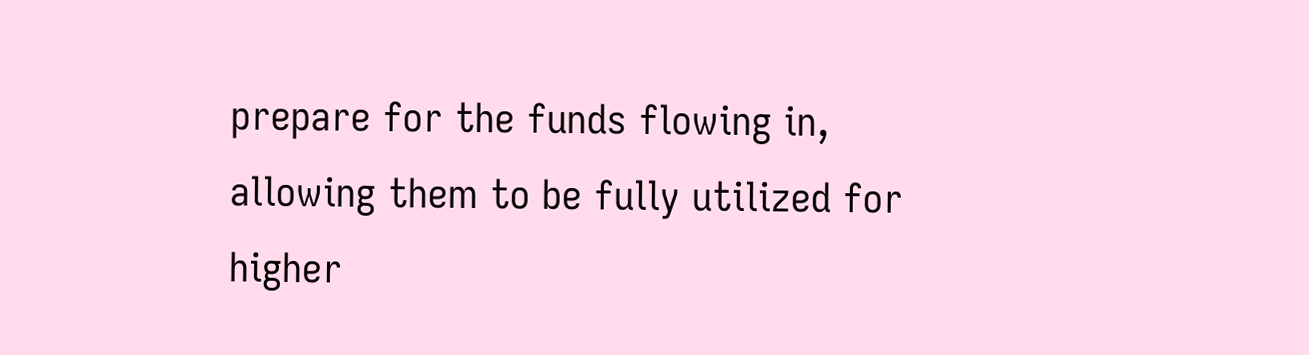prepare for the funds flowing in, allowing them to be fully utilized for higher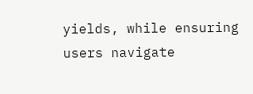yields, while ensuring users navigate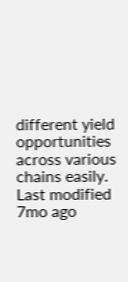different yield opportunities across various chains easily.
Last modified 7mo ago